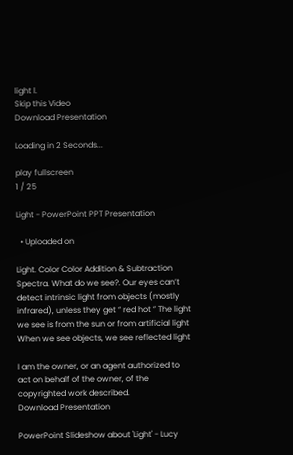light l.
Skip this Video
Download Presentation

Loading in 2 Seconds...

play fullscreen
1 / 25

Light - PowerPoint PPT Presentation

  • Uploaded on

Light. Color Color Addition & Subtraction Spectra. What do we see?. Our eyes can’t detect intrinsic light from objects (mostly infrared), unless they get “ red hot ” The light we see is from the sun or from artificial light When we see objects, we see reflected light

I am the owner, or an agent authorized to act on behalf of the owner, of the copyrighted work described.
Download Presentation

PowerPoint Slideshow about 'Light' - Lucy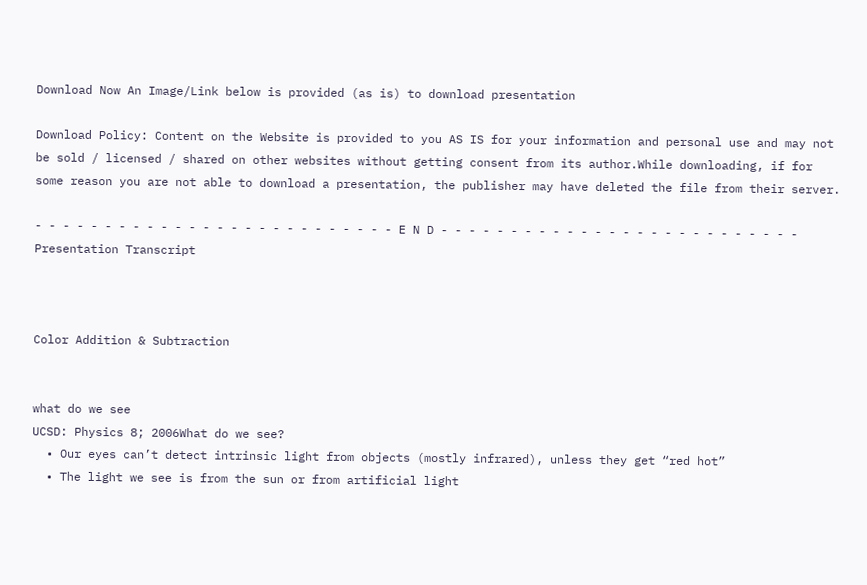Download Now An Image/Link below is provided (as is) to download presentation

Download Policy: Content on the Website is provided to you AS IS for your information and personal use and may not be sold / licensed / shared on other websites without getting consent from its author.While downloading, if for some reason you are not able to download a presentation, the publisher may have deleted the file from their server.

- - - - - - - - - - - - - - - - - - - - - - - - - - E N D - - - - - - - - - - - - - - - - - - - - - - - - - -
Presentation Transcript



Color Addition & Subtraction


what do we see
UCSD: Physics 8; 2006What do we see?
  • Our eyes can’t detect intrinsic light from objects (mostly infrared), unless they get “red hot”
  • The light we see is from the sun or from artificial light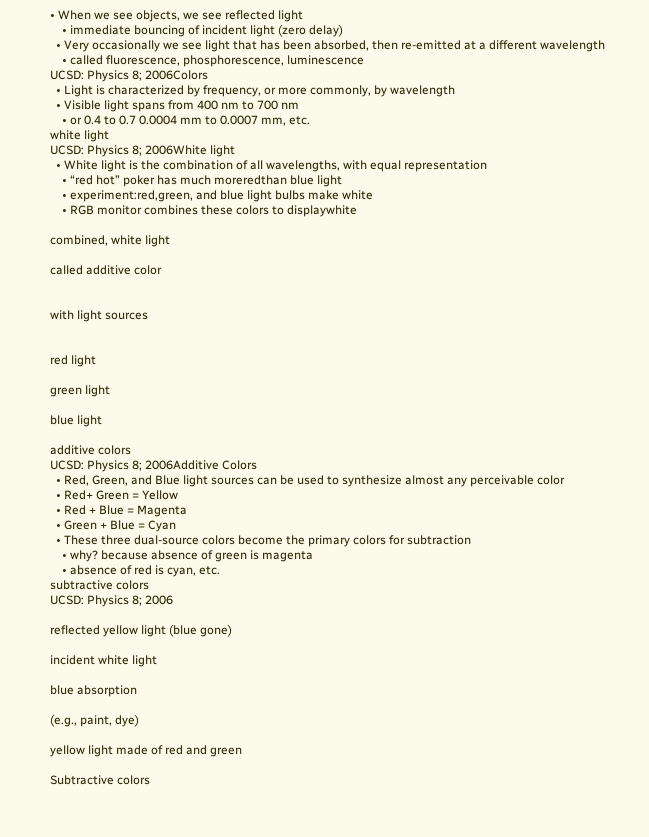• When we see objects, we see reflected light
    • immediate bouncing of incident light (zero delay)
  • Very occasionally we see light that has been absorbed, then re-emitted at a different wavelength
    • called fluorescence, phosphorescence, luminescence
UCSD: Physics 8; 2006Colors
  • Light is characterized by frequency, or more commonly, by wavelength
  • Visible light spans from 400 nm to 700 nm
    • or 0.4 to 0.7 0.0004 mm to 0.0007 mm, etc.
white light
UCSD: Physics 8; 2006White light
  • White light is the combination of all wavelengths, with equal representation
    • “red hot” poker has much moreredthan blue light
    • experiment:red,green, and blue light bulbs make white
    • RGB monitor combines these colors to displaywhite

combined, white light

called additive color


with light sources


red light

green light

blue light

additive colors
UCSD: Physics 8; 2006Additive Colors
  • Red, Green, and Blue light sources can be used to synthesize almost any perceivable color
  • Red+ Green = Yellow
  • Red + Blue = Magenta
  • Green + Blue = Cyan
  • These three dual-source colors become the primary colors for subtraction
    • why? because absence of green is magenta
    • absence of red is cyan, etc.
subtractive colors
UCSD: Physics 8; 2006

reflected yellow light (blue gone)

incident white light

blue absorption

(e.g., paint, dye)

yellow light made of red and green

Subtractive colors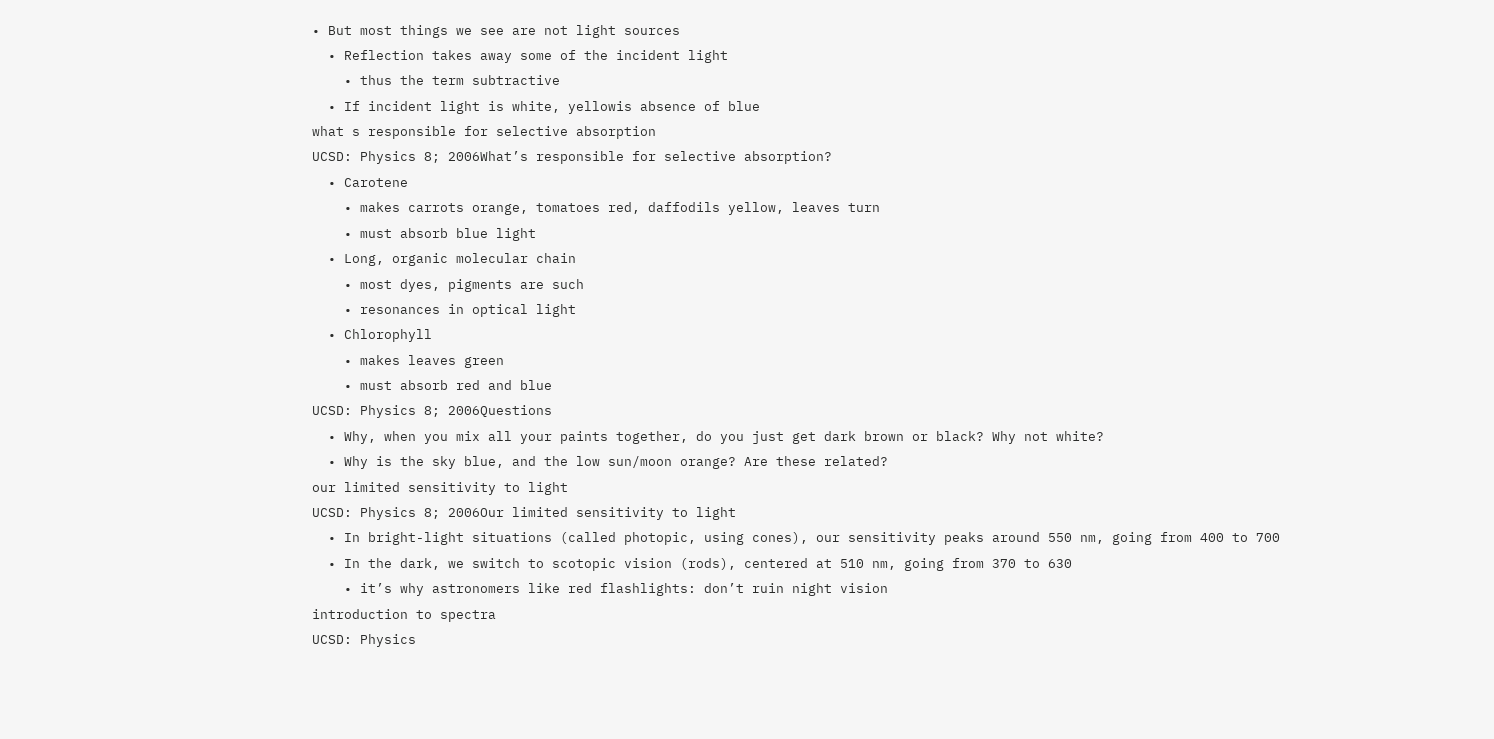• But most things we see are not light sources
  • Reflection takes away some of the incident light
    • thus the term subtractive
  • If incident light is white, yellowis absence of blue
what s responsible for selective absorption
UCSD: Physics 8; 2006What’s responsible for selective absorption?
  • Carotene
    • makes carrots orange, tomatoes red, daffodils yellow, leaves turn
    • must absorb blue light
  • Long, organic molecular chain
    • most dyes, pigments are such
    • resonances in optical light
  • Chlorophyll
    • makes leaves green
    • must absorb red and blue
UCSD: Physics 8; 2006Questions
  • Why, when you mix all your paints together, do you just get dark brown or black? Why not white?
  • Why is the sky blue, and the low sun/moon orange? Are these related?
our limited sensitivity to light
UCSD: Physics 8; 2006Our limited sensitivity to light
  • In bright-light situations (called photopic, using cones), our sensitivity peaks around 550 nm, going from 400 to 700
  • In the dark, we switch to scotopic vision (rods), centered at 510 nm, going from 370 to 630
    • it’s why astronomers like red flashlights: don’t ruin night vision
introduction to spectra
UCSD: Physics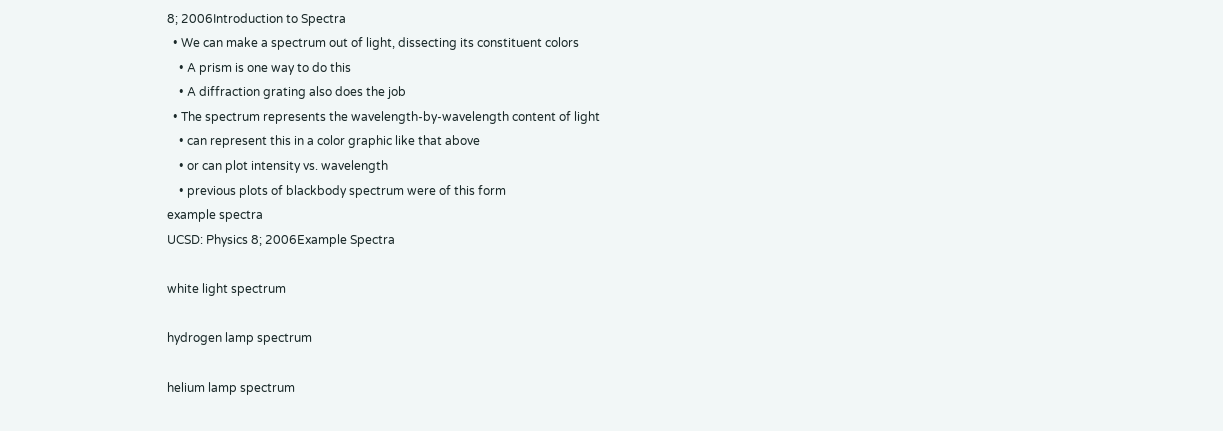8; 2006Introduction to Spectra
  • We can make a spectrum out of light, dissecting its constituent colors
    • A prism is one way to do this
    • A diffraction grating also does the job
  • The spectrum represents the wavelength-by-wavelength content of light
    • can represent this in a color graphic like that above
    • or can plot intensity vs. wavelength
    • previous plots of blackbody spectrum were of this form
example spectra
UCSD: Physics 8; 2006Example Spectra

white light spectrum

hydrogen lamp spectrum

helium lamp spectrum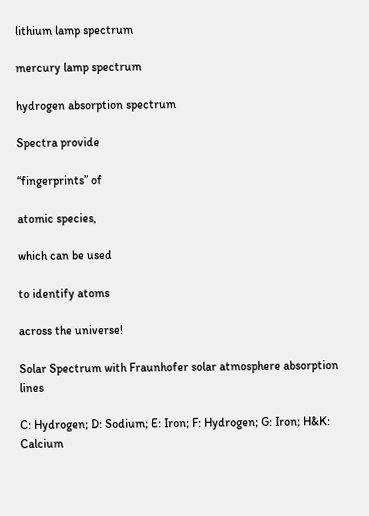lithium lamp spectrum

mercury lamp spectrum

hydrogen absorption spectrum

Spectra provide

“fingerprints” of

atomic species,

which can be used

to identify atoms

across the universe!

Solar Spectrum with Fraunhofer solar atmosphere absorption lines

C: Hydrogen; D: Sodium; E: Iron; F: Hydrogen; G: Iron; H&K: Calcium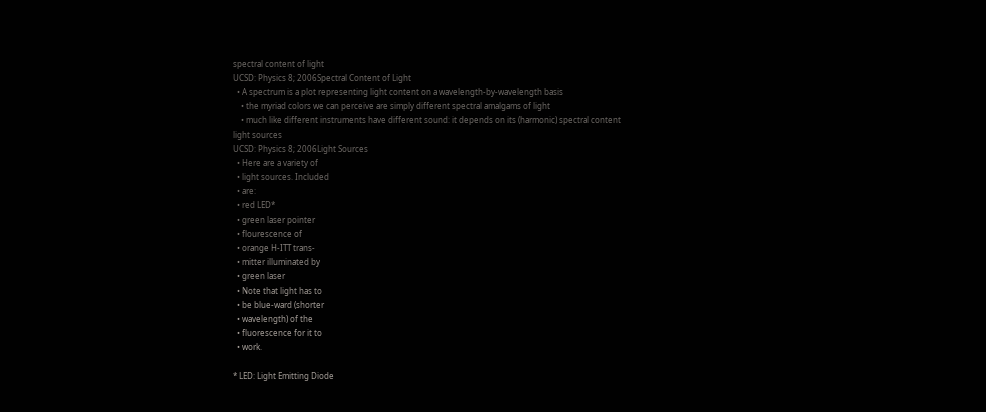spectral content of light
UCSD: Physics 8; 2006Spectral Content of Light
  • A spectrum is a plot representing light content on a wavelength-by-wavelength basis
    • the myriad colors we can perceive are simply different spectral amalgams of light
    • much like different instruments have different sound: it depends on its (harmonic) spectral content
light sources
UCSD: Physics 8; 2006Light Sources
  • Here are a variety of
  • light sources. Included
  • are:
  • red LED*
  • green laser pointer
  • flourescence of
  • orange H-ITT trans-
  • mitter illuminated by
  • green laser
  • Note that light has to
  • be blue-ward (shorter
  • wavelength) of the
  • fluorescence for it to
  • work.

* LED: Light Emitting Diode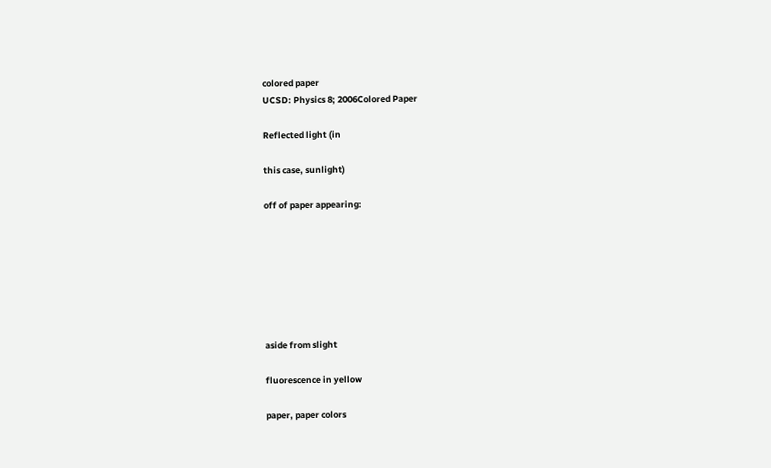colored paper
UCSD: Physics 8; 2006Colored Paper

Reflected light (in

this case, sunlight)

off of paper appearing:







aside from slight

fluorescence in yellow

paper, paper colors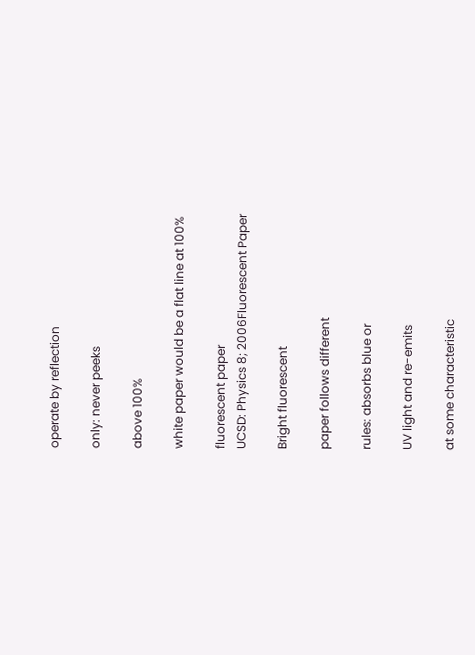operate by reflection

only: never peeks

above 100%

white paper would be a flat line at 100%

fluorescent paper
UCSD: Physics 8; 2006Fluorescent Paper

Bright fluorescent

paper follows different

rules: absorbs blue or

UV light and re-emits

at some characteristic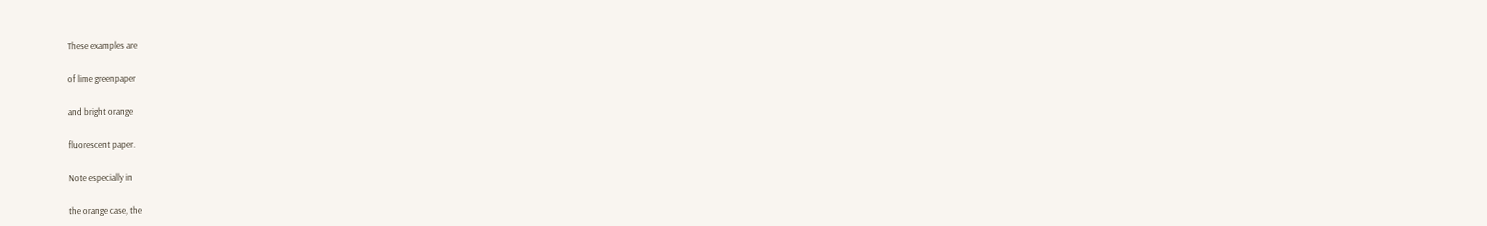These examples are

of lime greenpaper

and bright orange

fluorescent paper.

Note especially in

the orange case, the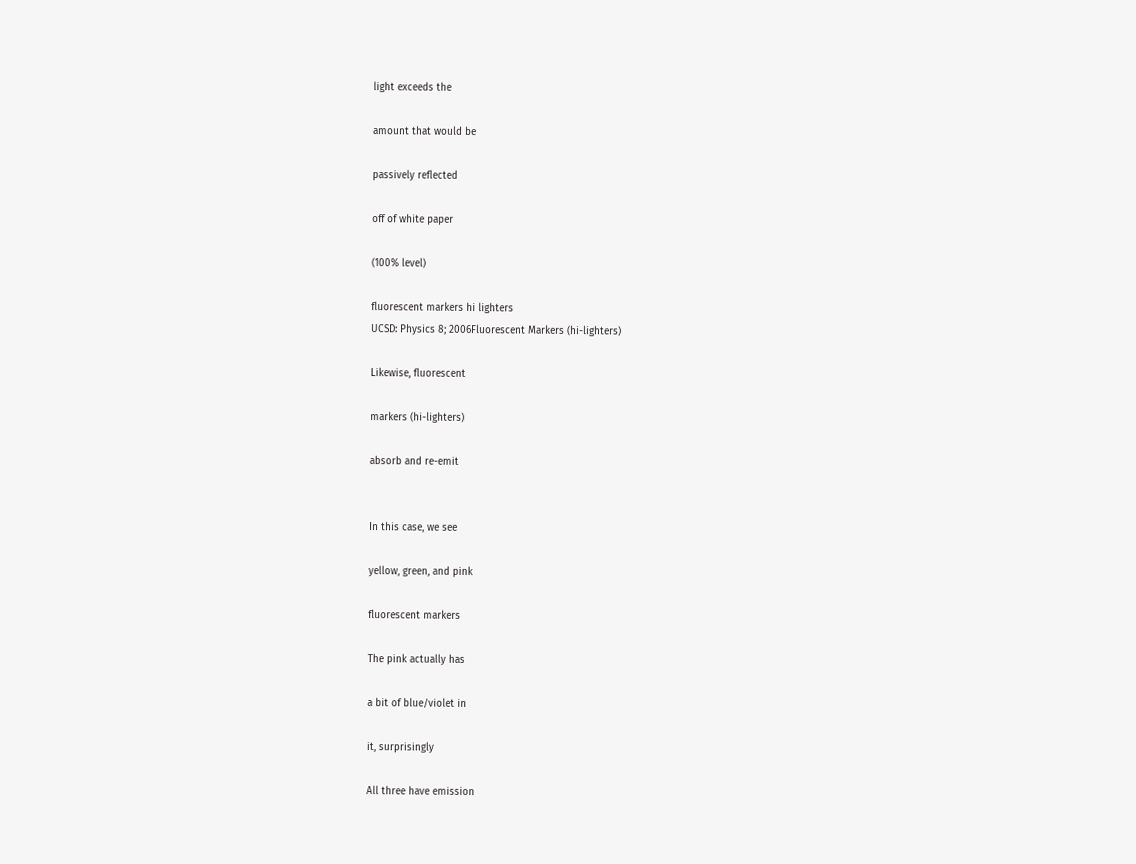light exceeds the

amount that would be

passively reflected

off of white paper

(100% level)

fluorescent markers hi lighters
UCSD: Physics 8; 2006Fluorescent Markers (hi-lighters)

Likewise, fluorescent

markers (hi-lighters)

absorb and re-emit


In this case, we see

yellow, green, and pink

fluorescent markers

The pink actually has

a bit of blue/violet in

it, surprisingly

All three have emission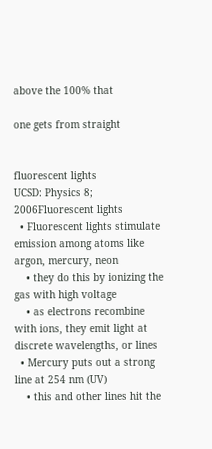above the 100% that

one gets from straight


fluorescent lights
UCSD: Physics 8; 2006Fluorescent lights
  • Fluorescent lights stimulate emission among atoms like argon, mercury, neon
    • they do this by ionizing the gas with high voltage
    • as electrons recombine with ions, they emit light at discrete wavelengths, or lines
  • Mercury puts out a strong line at 254 nm (UV)
    • this and other lines hit the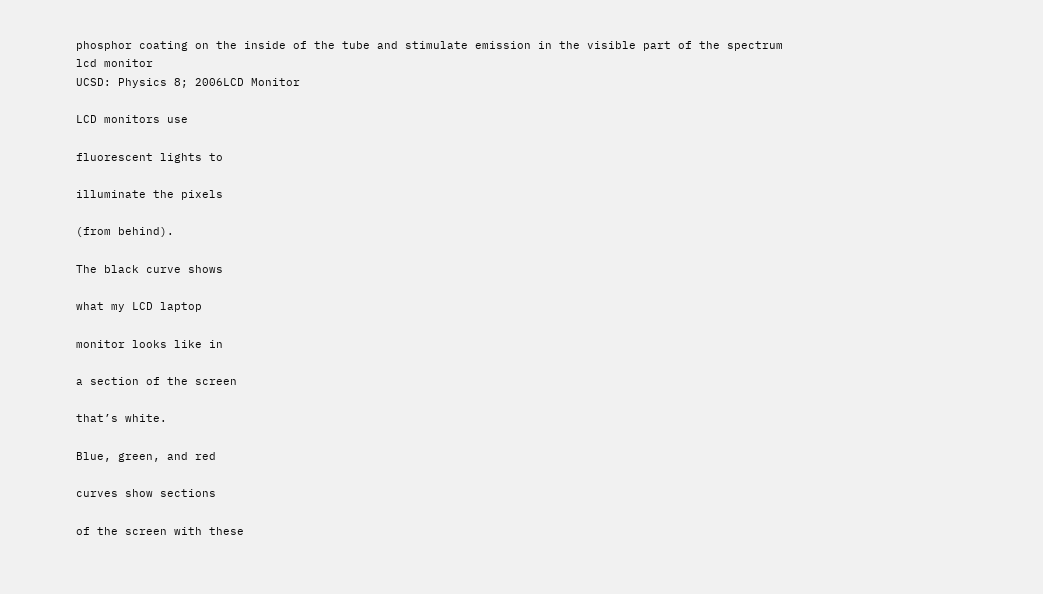phosphor coating on the inside of the tube and stimulate emission in the visible part of the spectrum
lcd monitor
UCSD: Physics 8; 2006LCD Monitor

LCD monitors use

fluorescent lights to

illuminate the pixels

(from behind).

The black curve shows

what my LCD laptop

monitor looks like in

a section of the screen

that’s white.

Blue, green, and red

curves show sections

of the screen with these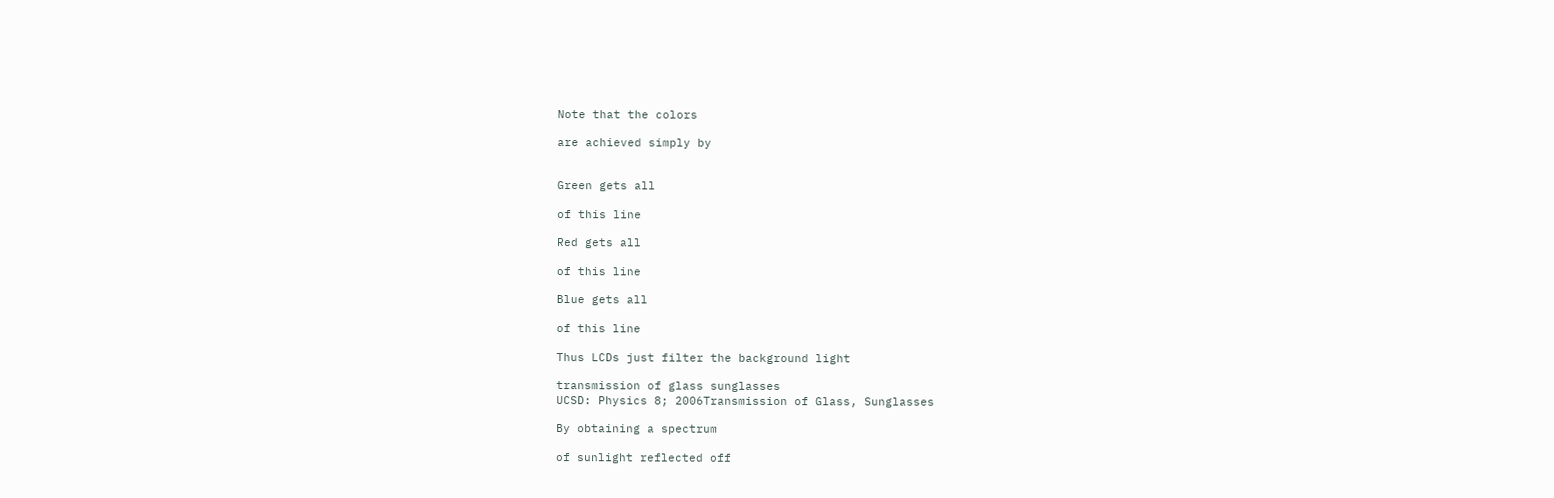Note that the colors

are achieved simply by


Green gets all

of this line

Red gets all

of this line

Blue gets all

of this line

Thus LCDs just filter the background light

transmission of glass sunglasses
UCSD: Physics 8; 2006Transmission of Glass, Sunglasses

By obtaining a spectrum

of sunlight reflected off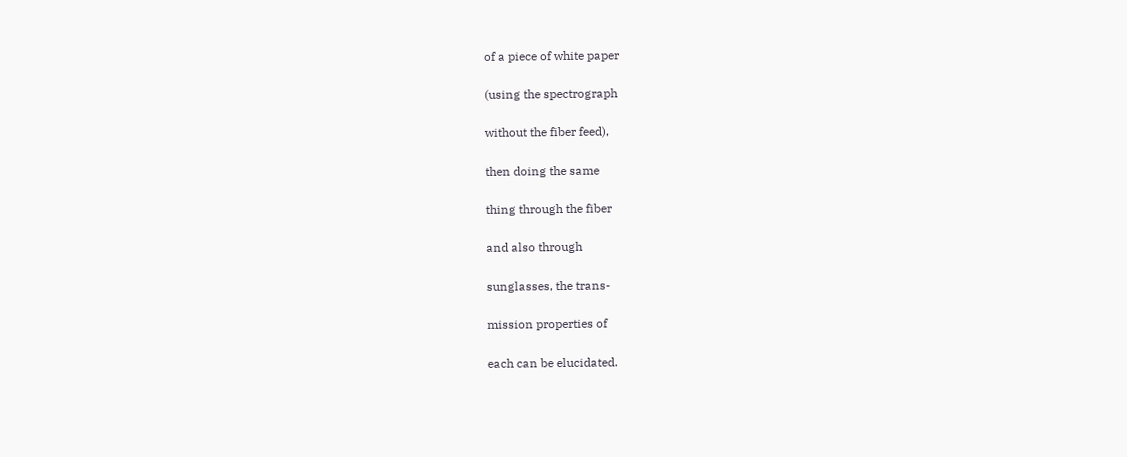of a piece of white paper

(using the spectrograph

without the fiber feed),

then doing the same

thing through the fiber

and also through

sunglasses, the trans-

mission properties of

each can be elucidated.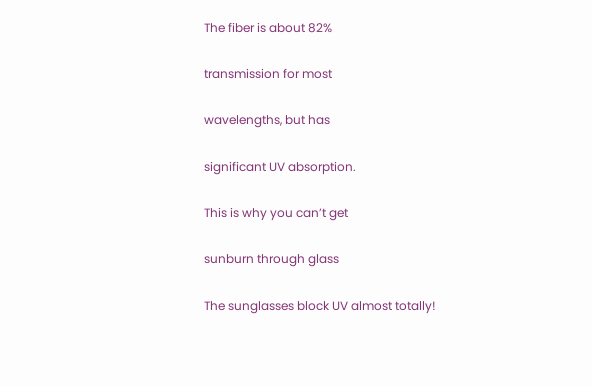The fiber is about 82%

transmission for most

wavelengths, but has

significant UV absorption.

This is why you can’t get

sunburn through glass

The sunglasses block UV almost totally!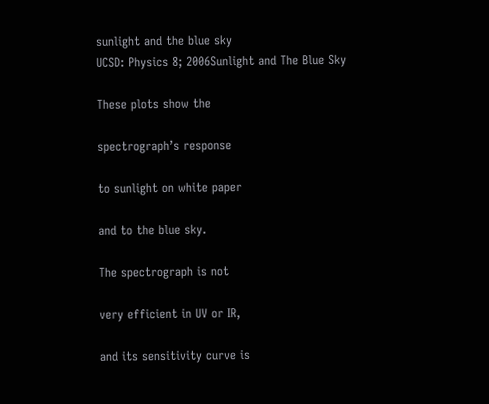sunlight and the blue sky
UCSD: Physics 8; 2006Sunlight and The Blue Sky

These plots show the

spectrograph’s response

to sunlight on white paper

and to the blue sky.

The spectrograph is not

very efficient in UV or IR,

and its sensitivity curve is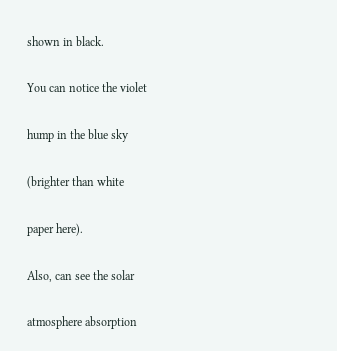shown in black.

You can notice the violet

hump in the blue sky

(brighter than white

paper here).

Also, can see the solar

atmosphere absorption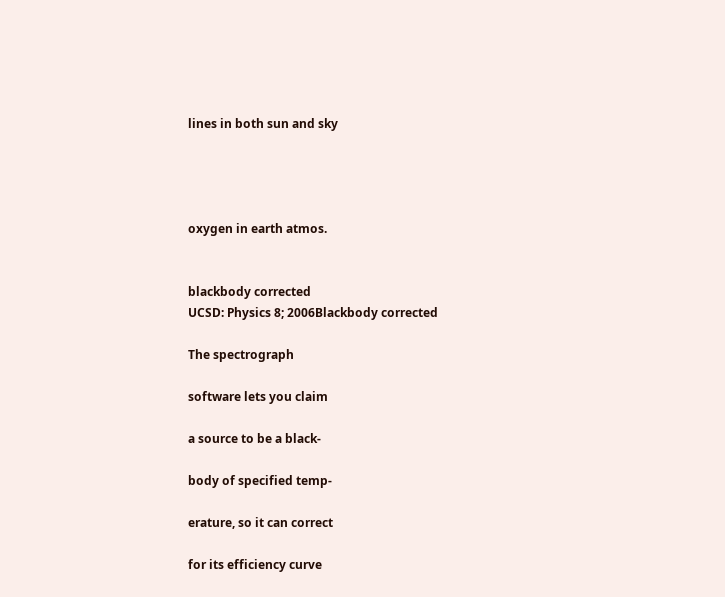lines in both sun and sky




oxygen in earth atmos.


blackbody corrected
UCSD: Physics 8; 2006Blackbody corrected

The spectrograph

software lets you claim

a source to be a black-

body of specified temp-

erature, so it can correct

for its efficiency curve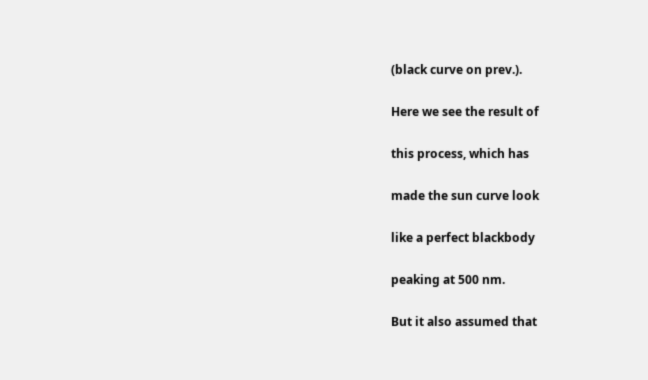(black curve on prev.).

Here we see the result of

this process, which has

made the sun curve look

like a perfect blackbody

peaking at 500 nm.

But it also assumed that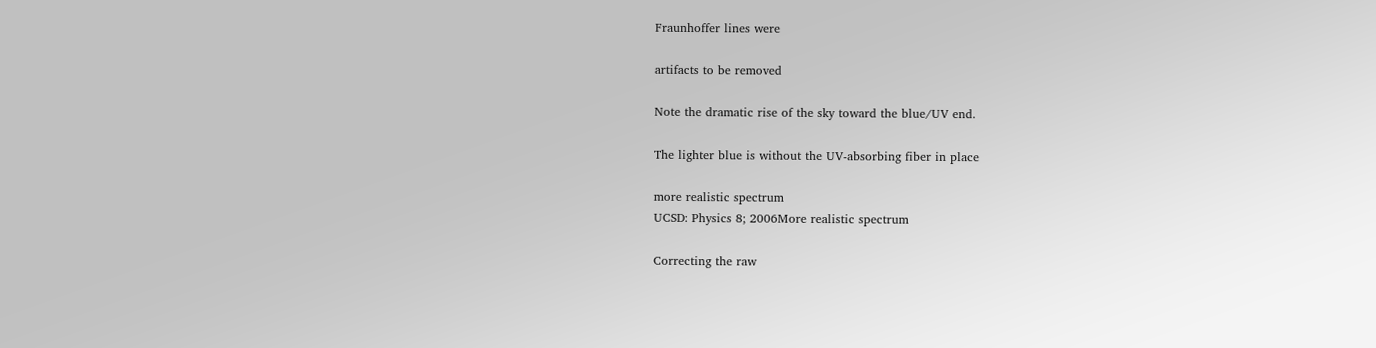Fraunhoffer lines were

artifacts to be removed

Note the dramatic rise of the sky toward the blue/UV end.

The lighter blue is without the UV-absorbing fiber in place

more realistic spectrum
UCSD: Physics 8; 2006More realistic spectrum

Correcting the raw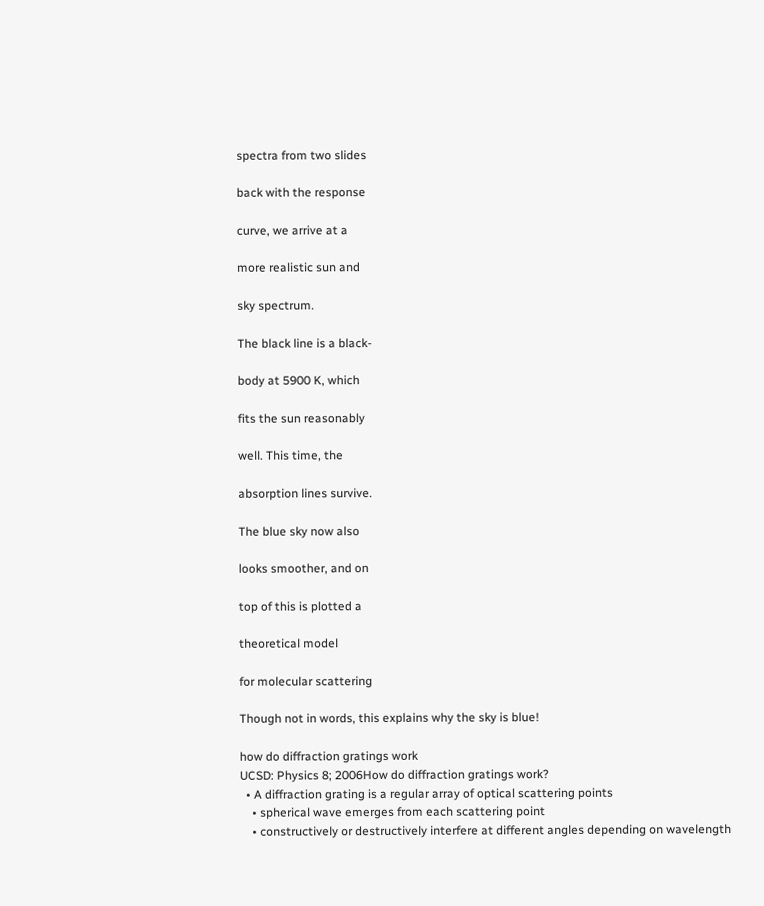spectra from two slides

back with the response

curve, we arrive at a

more realistic sun and

sky spectrum.

The black line is a black-

body at 5900 K, which

fits the sun reasonably

well. This time, the

absorption lines survive.

The blue sky now also

looks smoother, and on

top of this is plotted a

theoretical model

for molecular scattering

Though not in words, this explains why the sky is blue!

how do diffraction gratings work
UCSD: Physics 8; 2006How do diffraction gratings work?
  • A diffraction grating is a regular array of optical scattering points
    • spherical wave emerges from each scattering point
    • constructively or destructively interfere at different angles depending on wavelength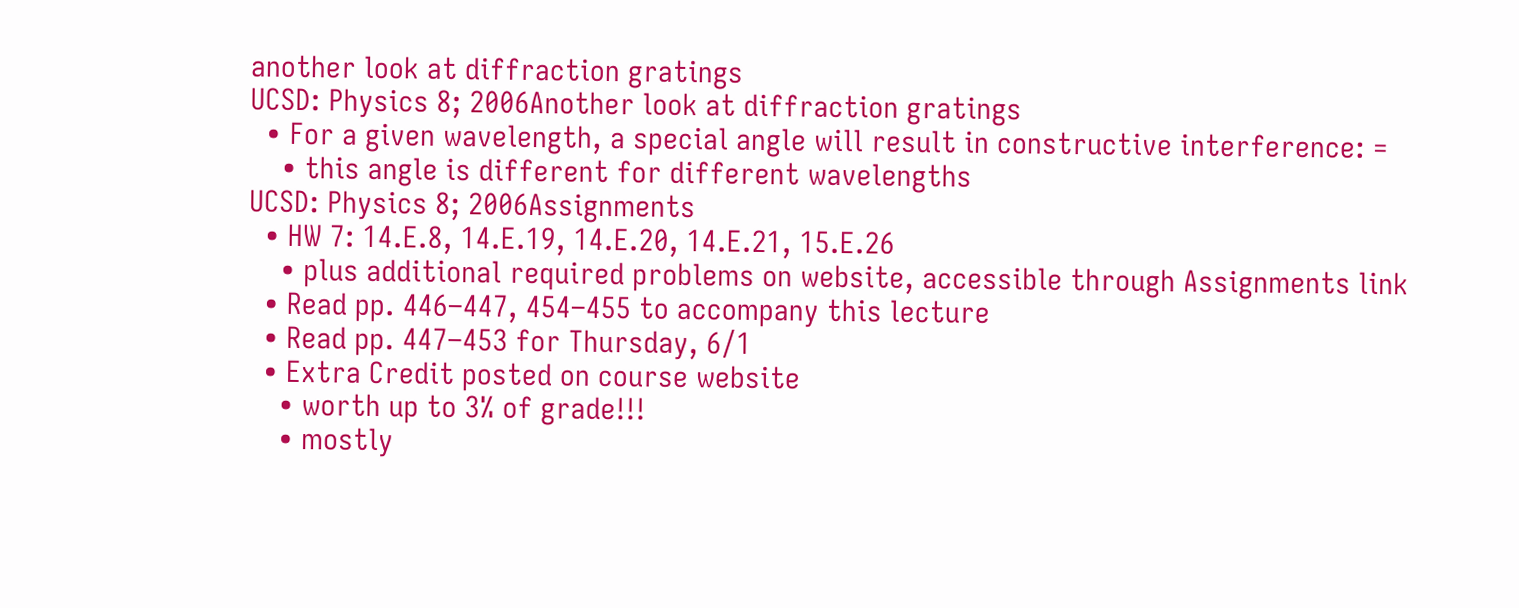another look at diffraction gratings
UCSD: Physics 8; 2006Another look at diffraction gratings
  • For a given wavelength, a special angle will result in constructive interference: =
    • this angle is different for different wavelengths
UCSD: Physics 8; 2006Assignments
  • HW 7: 14.E.8, 14.E.19, 14.E.20, 14.E.21, 15.E.26
    • plus additional required problems on website, accessible through Assignments link
  • Read pp. 446–447, 454–455 to accompany this lecture
  • Read pp. 447–453 for Thursday, 6/1
  • Extra Credit posted on course website
    • worth up to 3% of grade!!!
    • mostly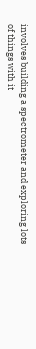involves building a spectrometer and exploring lots of things with it